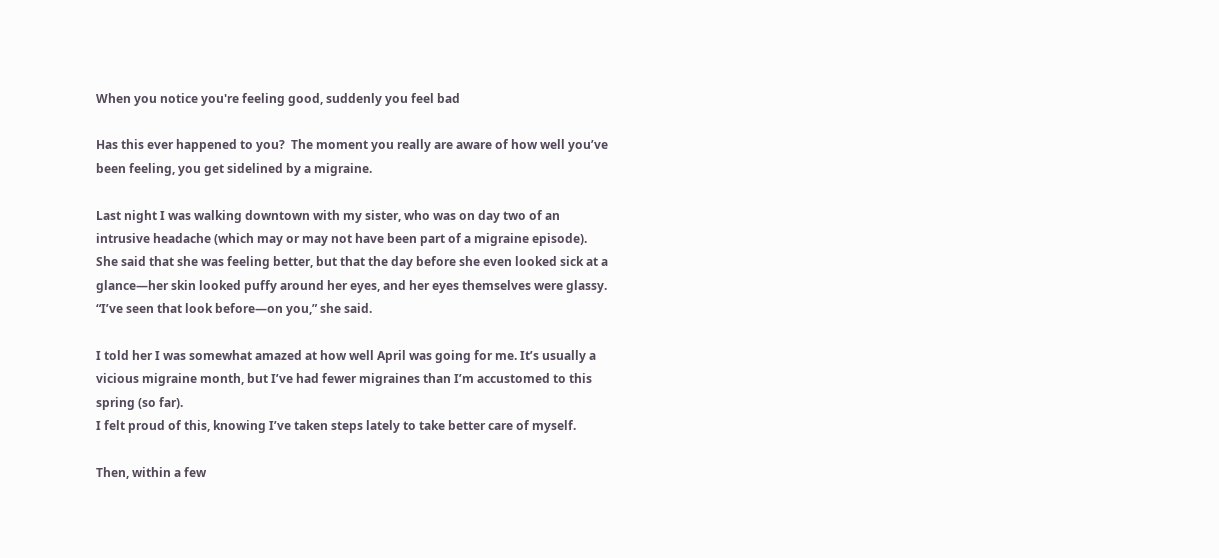When you notice you're feeling good, suddenly you feel bad

Has this ever happened to you?  The moment you really are aware of how well you’ve been feeling, you get sidelined by a migraine.

Last night I was walking downtown with my sister, who was on day two of an intrusive headache (which may or may not have been part of a migraine episode).  She said that she was feeling better, but that the day before she even looked sick at a glance—her skin looked puffy around her eyes, and her eyes themselves were glassy.  “I’ve seen that look before—on you,” she said.

I told her I was somewhat amazed at how well April was going for me. It’s usually a vicious migraine month, but I’ve had fewer migraines than I’m accustomed to this spring (so far).
I felt proud of this, knowing I’ve taken steps lately to take better care of myself.

Then, within a few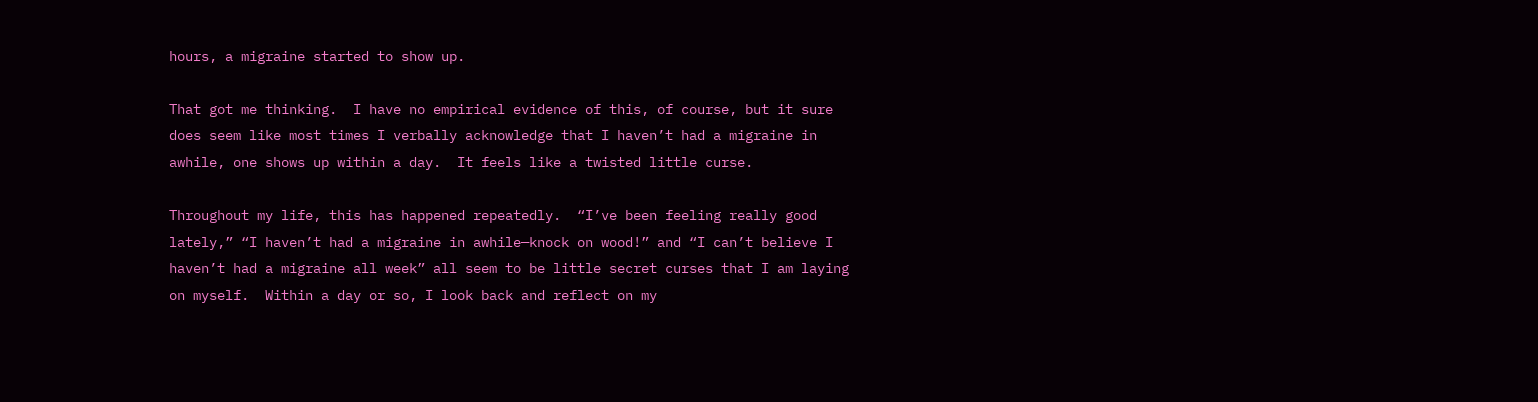hours, a migraine started to show up.

That got me thinking.  I have no empirical evidence of this, of course, but it sure does seem like most times I verbally acknowledge that I haven’t had a migraine in awhile, one shows up within a day.  It feels like a twisted little curse.

Throughout my life, this has happened repeatedly.  “I’ve been feeling really good lately,” “I haven’t had a migraine in awhile—knock on wood!” and “I can’t believe I haven’t had a migraine all week” all seem to be little secret curses that I am laying on myself.  Within a day or so, I look back and reflect on my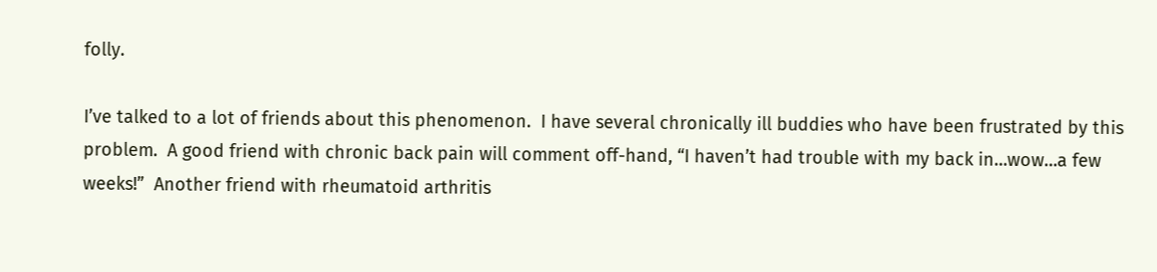folly.

I’ve talked to a lot of friends about this phenomenon.  I have several chronically ill buddies who have been frustrated by this problem.  A good friend with chronic back pain will comment off-hand, “I haven’t had trouble with my back in…wow…a few weeks!”  Another friend with rheumatoid arthritis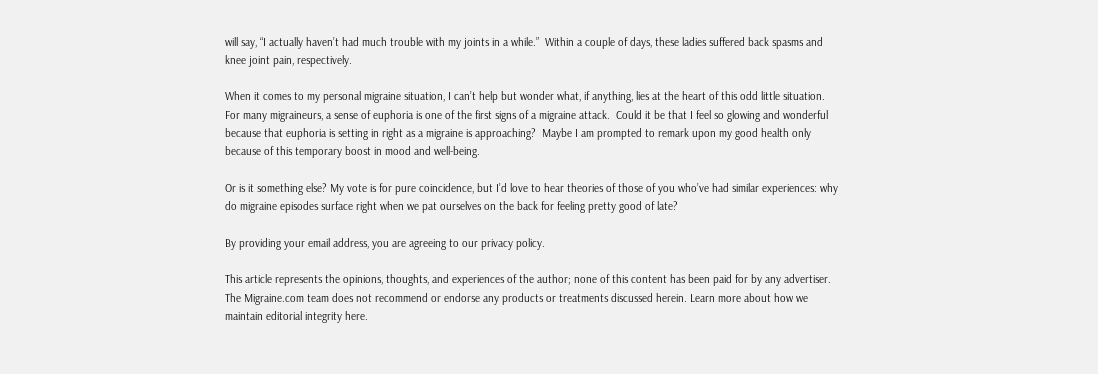will say, “I actually haven’t had much trouble with my joints in a while.”  Within a couple of days, these ladies suffered back spasms and knee joint pain, respectively.

When it comes to my personal migraine situation, I can’t help but wonder what, if anything, lies at the heart of this odd little situation. For many migraineurs, a sense of euphoria is one of the first signs of a migraine attack.  Could it be that I feel so glowing and wonderful because that euphoria is setting in right as a migraine is approaching?  Maybe I am prompted to remark upon my good health only because of this temporary boost in mood and well-being.

Or is it something else? My vote is for pure coincidence, but I’d love to hear theories of those of you who’ve had similar experiences: why do migraine episodes surface right when we pat ourselves on the back for feeling pretty good of late?

By providing your email address, you are agreeing to our privacy policy.

This article represents the opinions, thoughts, and experiences of the author; none of this content has been paid for by any advertiser. The Migraine.com team does not recommend or endorse any products or treatments discussed herein. Learn more about how we maintain editorial integrity here.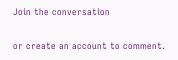Join the conversation

or create an account to comment.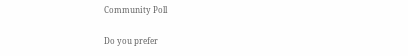Community Poll

Do you prefer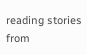reading stories from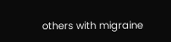others with migraine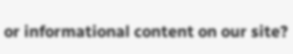or informational content on our site?